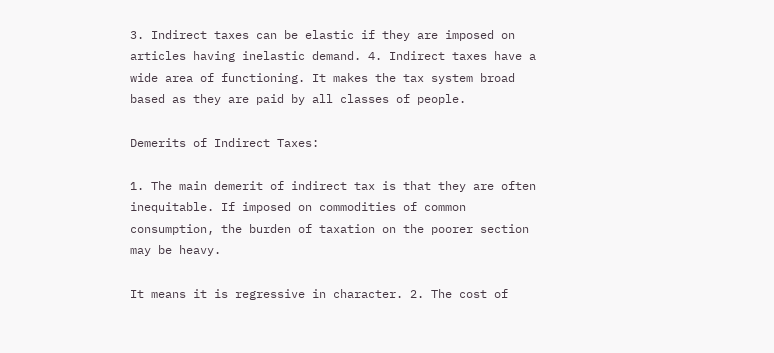3. Indirect taxes can be elastic if they are imposed on articles having inelastic demand. 4. Indirect taxes have a wide area of functioning. It makes the tax system broad based as they are paid by all classes of people.

Demerits of Indirect Taxes:

1. The main demerit of indirect tax is that they are often inequitable. If imposed on commodities of common consumption, the burden of taxation on the poorer section may be heavy.

It means it is regressive in character. 2. The cost of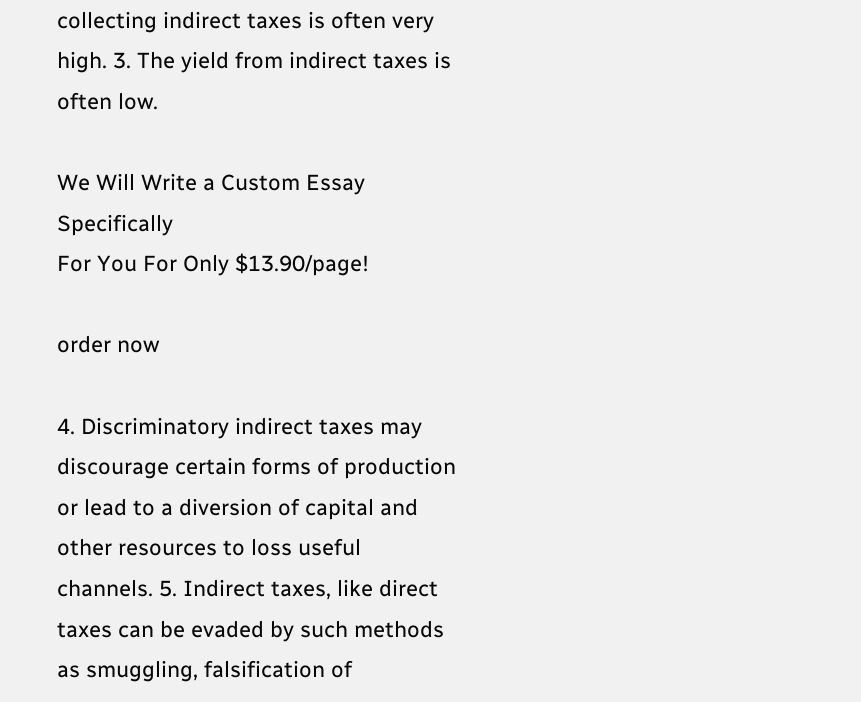collecting indirect taxes is often very high. 3. The yield from indirect taxes is often low.

We Will Write a Custom Essay Specifically
For You For Only $13.90/page!

order now

4. Discriminatory indirect taxes may discourage certain forms of production or lead to a diversion of capital and other resources to loss useful channels. 5. Indirect taxes, like direct taxes can be evaded by such methods as smuggling, falsification of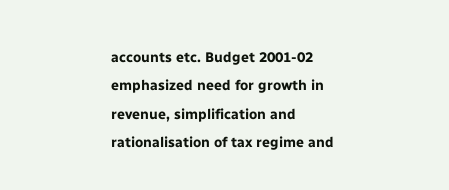accounts etc. Budget 2001-02 emphasized need for growth in revenue, simplification and rationalisation of tax regime and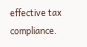effective tax compliance.